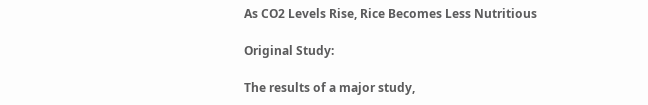As CO2 Levels Rise, Rice Becomes Less Nutritious

Original Study:

The results of a major study,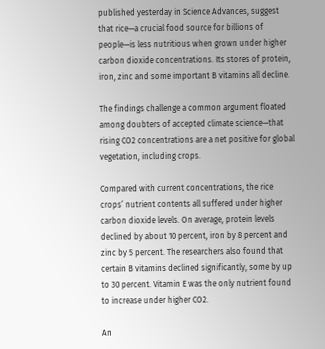published yesterday in Science Advances, suggest that rice—a crucial food source for billions of people—is less nutritious when grown under higher carbon dioxide concentrations. Its stores of protein, iron, zinc and some important B vitamins all decline.

The findings challenge a common argument floated among doubters of accepted climate science—that rising CO2 concentrations are a net positive for global vegetation, including crops.

Compared with current concentrations, the rice crops’ nutrient contents all suffered under higher carbon dioxide levels. On average, protein levels declined by about 10 percent, iron by 8 percent and zinc by 5 percent. The researchers also found that certain B vitamins declined significantly, some by up to 30 percent. Vitamin E was the only nutrient found to increase under higher CO2.

An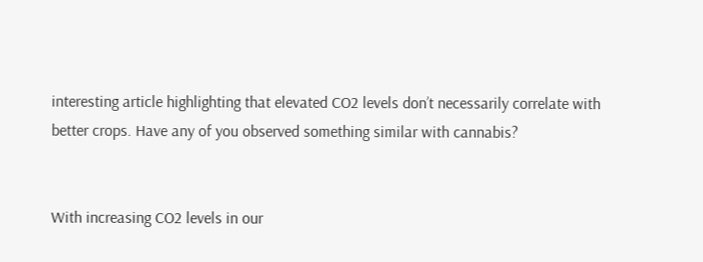interesting article highlighting that elevated CO2 levels don’t necessarily correlate with better crops. Have any of you observed something similar with cannabis?


With increasing CO2 levels in our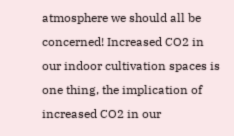atmosphere we should all be concerned! Increased CO2 in our indoor cultivation spaces is one thing, the implication of increased CO2 in our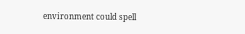environment could spell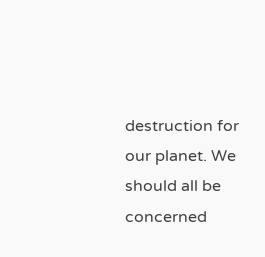destruction for our planet. We should all be concerned